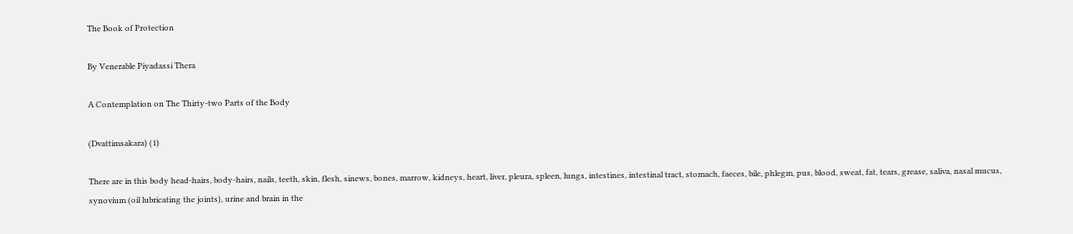The Book of Protection

By Venerable Piyadassi Thera

A Contemplation on The Thirty-two Parts of the Body

(Dvattimsakara) (1)

There are in this body head-hairs, body-hairs, nails, teeth, skin, flesh, sinews, bones, marrow, kidneys, heart, liver, pleura, spleen, lungs, intestines, intestinal tract, stomach, faeces, bile, phlegm, pus, blood, sweat, fat, tears, grease, saliva, nasal mucus, synovium (oil lubricating the joints), urine and brain in the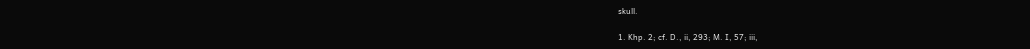skull.

1. Khp. 2; cf. D., ii, 293; M. I, 57; iii,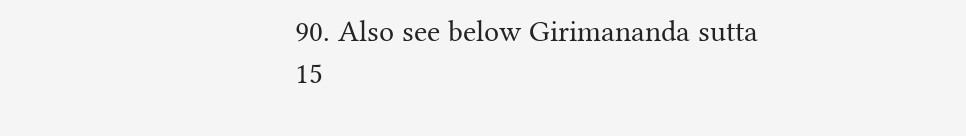90. Also see below Girimananda sutta 15